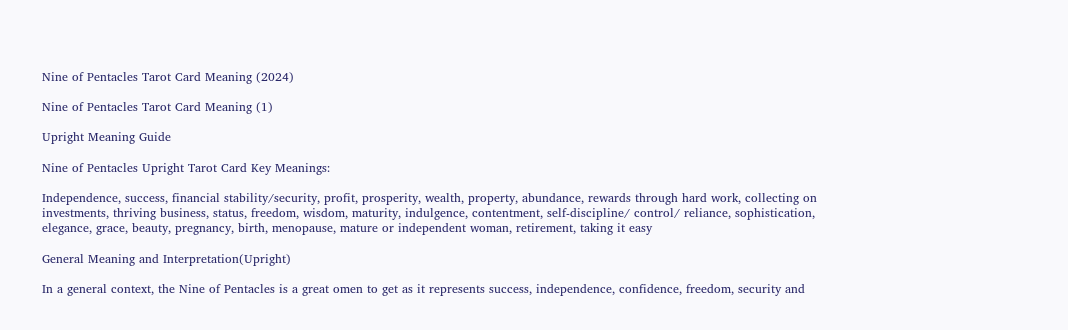Nine of Pentacles Tarot Card Meaning (2024)

Nine of Pentacles Tarot Card Meaning (1)

Upright Meaning Guide

Nine of Pentacles Upright Tarot Card Key Meanings:

Independence, success, financial stability/security, profit, prosperity, wealth, property, abundance, rewards through hard work, collecting on investments, thriving business, status, freedom, wisdom, maturity, indulgence, contentment, self-discipline/ control/ reliance, sophistication, elegance, grace, beauty, pregnancy, birth, menopause, mature or independent woman, retirement, taking it easy

General Meaning and Interpretation(Upright)

In a general context, the Nine of Pentacles is a great omen to get as it represents success, independence, confidence, freedom, security and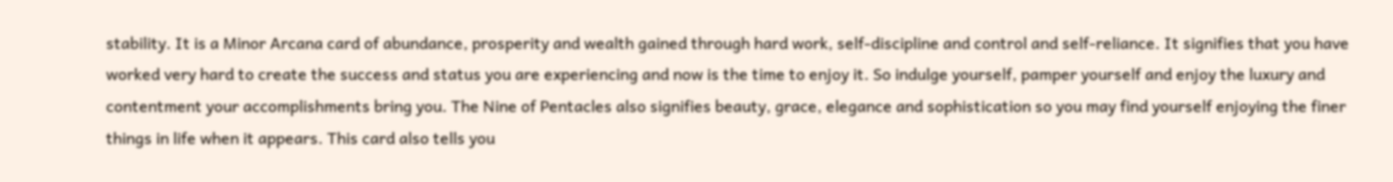stability. It is a Minor Arcana card of abundance, prosperity and wealth gained through hard work, self-discipline and control and self-reliance. It signifies that you have worked very hard to create the success and status you are experiencing and now is the time to enjoy it. So indulge yourself, pamper yourself and enjoy the luxury and contentment your accomplishments bring you. The Nine of Pentacles also signifies beauty, grace, elegance and sophistication so you may find yourself enjoying the finer things in life when it appears. This card also tells you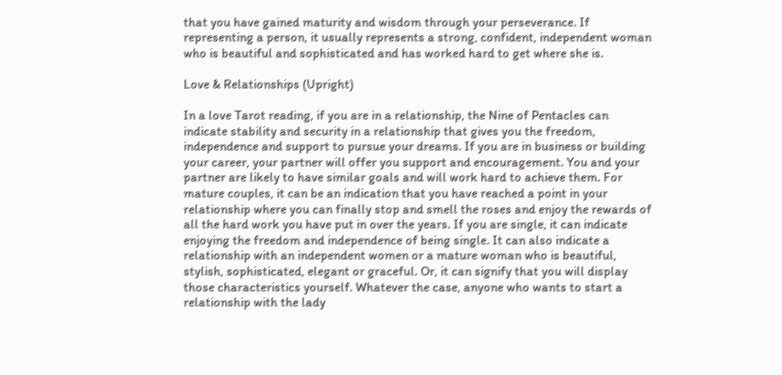that you have gained maturity and wisdom through your perseverance. If representing a person, it usually represents a strong, confident, independent woman who is beautiful and sophisticated and has worked hard to get where she is.

Love & Relationships (Upright)

In a love Tarot reading, if you are in a relationship, the Nine of Pentacles can indicate stability and security in a relationship that gives you the freedom, independence and support to pursue your dreams. If you are in business or building your career, your partner will offer you support and encouragement. You and your partner are likely to have similar goals and will work hard to achieve them. For mature couples, it can be an indication that you have reached a point in your relationship where you can finally stop and smell the roses and enjoy the rewards of all the hard work you have put in over the years. If you are single, it can indicate enjoying the freedom and independence of being single. It can also indicate a relationship with an independent women or a mature woman who is beautiful, stylish, sophisticated, elegant or graceful. Or, it can signify that you will display those characteristics yourself. Whatever the case, anyone who wants to start a relationship with the lady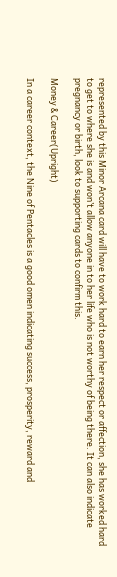represented by this Minor Arcana card will have to work hard to earn her respect or affection, she has worked hard to get to where she is and won’t allow anyone in to her life who is not worthy of being there. It can also indicate pregnancy or birth, look to supporting cards to confirm this.

Money & Career(Upright)

In a career context, the Nine of Pentacles is a good omen indicating success, prosperity, reward and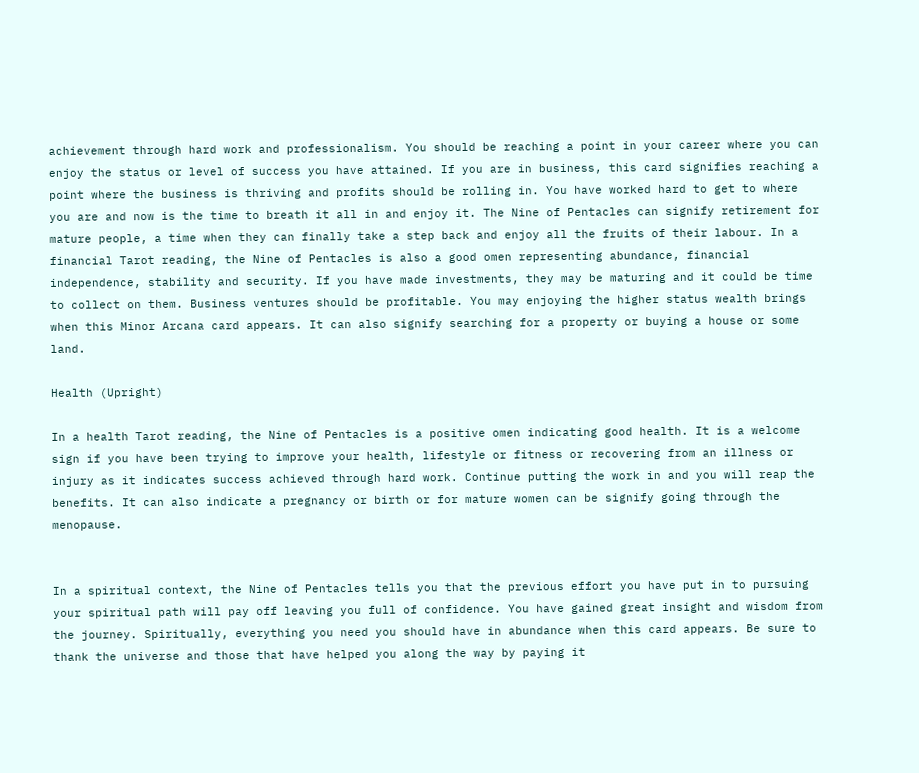achievement through hard work and professionalism. You should be reaching a point in your career where you can enjoy the status or level of success you have attained. If you are in business, this card signifies reaching a point where the business is thriving and profits should be rolling in. You have worked hard to get to where you are and now is the time to breath it all in and enjoy it. The Nine of Pentacles can signify retirement for mature people, a time when they can finally take a step back and enjoy all the fruits of their labour. In a financial Tarot reading, the Nine of Pentacles is also a good omen representing abundance, financial independence, stability and security. If you have made investments, they may be maturing and it could be time to collect on them. Business ventures should be profitable. You may enjoying the higher status wealth brings when this Minor Arcana card appears. It can also signify searching for a property or buying a house or some land.

Health (Upright)

In a health Tarot reading, the Nine of Pentacles is a positive omen indicating good health. It is a welcome sign if you have been trying to improve your health, lifestyle or fitness or recovering from an illness or injury as it indicates success achieved through hard work. Continue putting the work in and you will reap the benefits. It can also indicate a pregnancy or birth or for mature women can be signify going through the menopause.


In a spiritual context, the Nine of Pentacles tells you that the previous effort you have put in to pursuing your spiritual path will pay off leaving you full of confidence. You have gained great insight and wisdom from the journey. Spiritually, everything you need you should have in abundance when this card appears. Be sure to thank the universe and those that have helped you along the way by paying it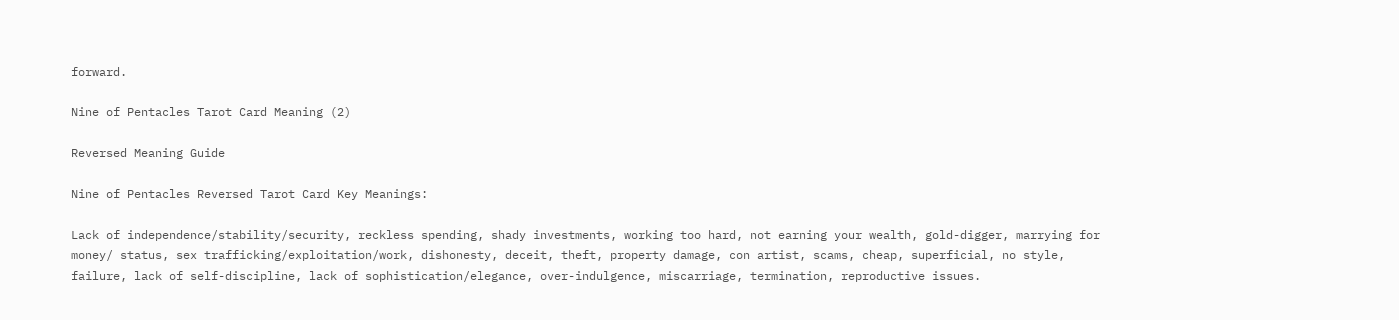forward.

Nine of Pentacles Tarot Card Meaning (2)

Reversed Meaning Guide

Nine of Pentacles Reversed Tarot Card Key Meanings:

Lack of independence/stability/security, reckless spending, shady investments, working too hard, not earning your wealth, gold-digger, marrying for money/ status, sex trafficking/exploitation/work, dishonesty, deceit, theft, property damage, con artist, scams, cheap, superficial, no style, failure, lack of self-discipline, lack of sophistication/elegance, over-indulgence, miscarriage, termination, reproductive issues.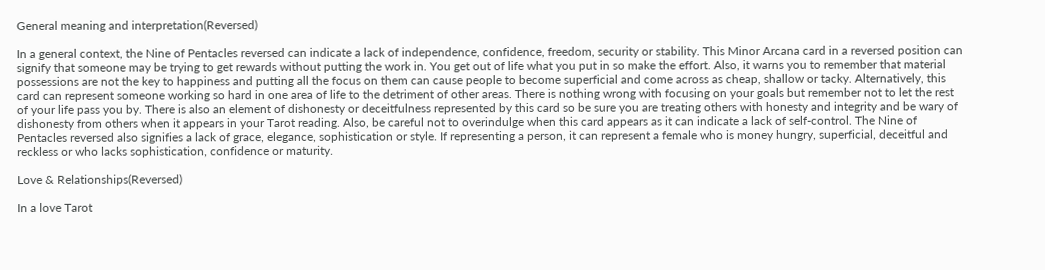General meaning and interpretation(Reversed)

In a general context, the Nine of Pentacles reversed can indicate a lack of independence, confidence, freedom, security or stability. This Minor Arcana card in a reversed position can signify that someone may be trying to get rewards without putting the work in. You get out of life what you put in so make the effort. Also, it warns you to remember that material possessions are not the key to happiness and putting all the focus on them can cause people to become superficial and come across as cheap, shallow or tacky. Alternatively, this card can represent someone working so hard in one area of life to the detriment of other areas. There is nothing wrong with focusing on your goals but remember not to let the rest of your life pass you by. There is also an element of dishonesty or deceitfulness represented by this card so be sure you are treating others with honesty and integrity and be wary of dishonesty from others when it appears in your Tarot reading. Also, be careful not to overindulge when this card appears as it can indicate a lack of self-control. The Nine of Pentacles reversed also signifies a lack of grace, elegance, sophistication or style. If representing a person, it can represent a female who is money hungry, superficial, deceitful and reckless or who lacks sophistication, confidence or maturity.

Love & Relationships(Reversed)

In a love Tarot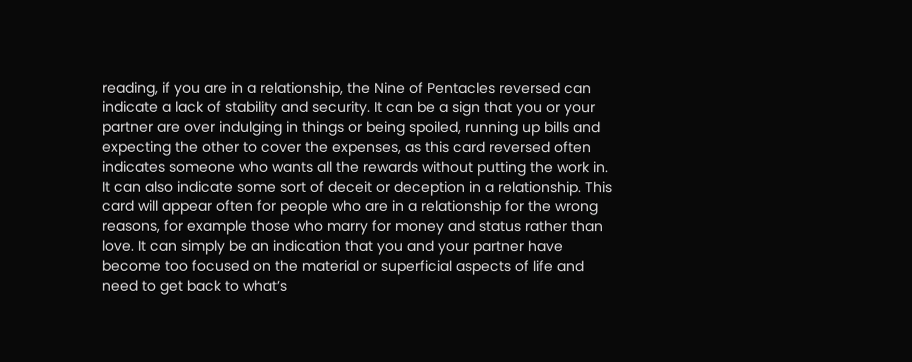reading, if you are in a relationship, the Nine of Pentacles reversed can indicate a lack of stability and security. It can be a sign that you or your partner are over indulging in things or being spoiled, running up bills and expecting the other to cover the expenses, as this card reversed often indicates someone who wants all the rewards without putting the work in. It can also indicate some sort of deceit or deception in a relationship. This card will appear often for people who are in a relationship for the wrong reasons, for example those who marry for money and status rather than love. It can simply be an indication that you and your partner have become too focused on the material or superficial aspects of life and need to get back to what’s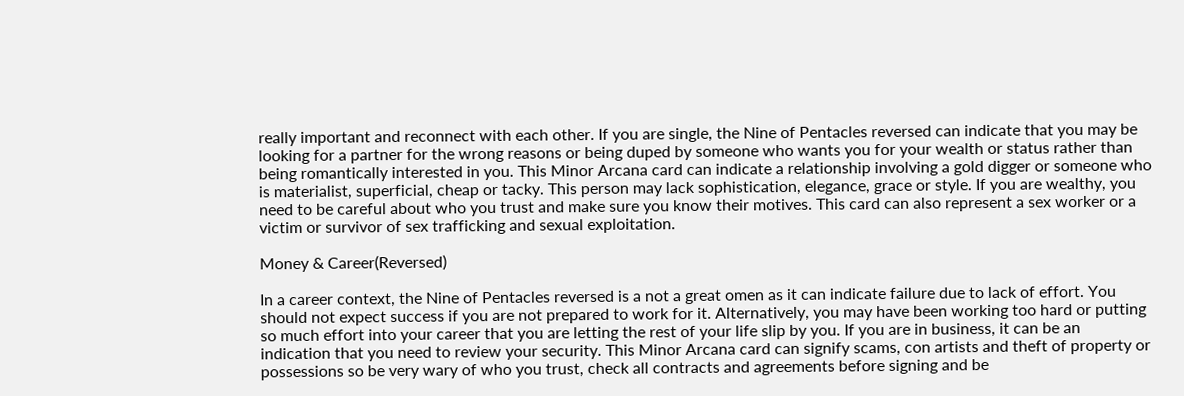really important and reconnect with each other. If you are single, the Nine of Pentacles reversed can indicate that you may be looking for a partner for the wrong reasons or being duped by someone who wants you for your wealth or status rather than being romantically interested in you. This Minor Arcana card can indicate a relationship involving a gold digger or someone who is materialist, superficial, cheap or tacky. This person may lack sophistication, elegance, grace or style. If you are wealthy, you need to be careful about who you trust and make sure you know their motives. This card can also represent a sex worker or a victim or survivor of sex trafficking and sexual exploitation.

Money & Career(Reversed)

In a career context, the Nine of Pentacles reversed is a not a great omen as it can indicate failure due to lack of effort. You should not expect success if you are not prepared to work for it. Alternatively, you may have been working too hard or putting so much effort into your career that you are letting the rest of your life slip by you. If you are in business, it can be an indication that you need to review your security. This Minor Arcana card can signify scams, con artists and theft of property or possessions so be very wary of who you trust, check all contracts and agreements before signing and be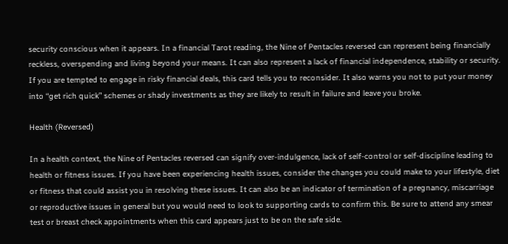security conscious when it appears. In a financial Tarot reading, the Nine of Pentacles reversed can represent being financially reckless, overspending and living beyond your means. It can also represent a lack of financial independence, stability or security. If you are tempted to engage in risky financial deals, this card tells you to reconsider. It also warns you not to put your money into “get rich quick” schemes or shady investments as they are likely to result in failure and leave you broke.

Health (Reversed)

In a health context, the Nine of Pentacles reversed can signify over-indulgence, lack of self-control or self-discipline leading to health or fitness issues. If you have been experiencing health issues, consider the changes you could make to your lifestyle, diet or fitness that could assist you in resolving these issues. It can also be an indicator of termination of a pregnancy, miscarriage or reproductive issues in general but you would need to look to supporting cards to confirm this. Be sure to attend any smear test or breast check appointments when this card appears just to be on the safe side.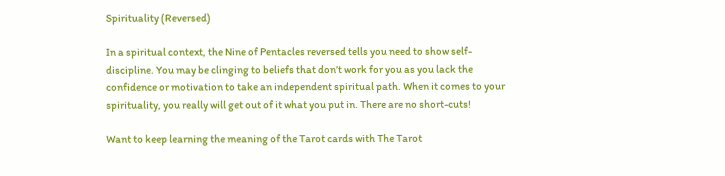Spirituality (Reversed)

In a spiritual context, the Nine of Pentacles reversed tells you need to show self-discipline. You may be clinging to beliefs that don’t work for you as you lack the confidence or motivation to take an independent spiritual path. When it comes to your spirituality, you really will get out of it what you put in. There are no short-cuts!

Want to keep learning the meaning of the Tarot cards with The Tarot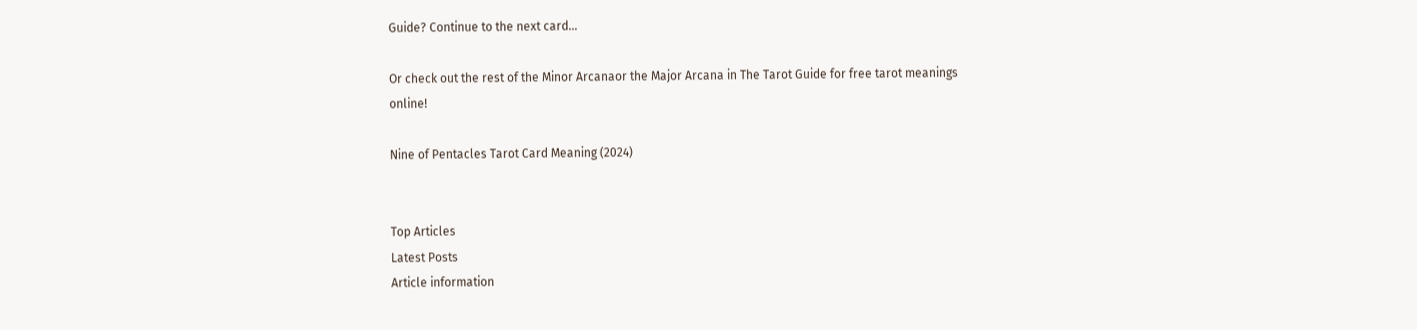Guide? Continue to the next card…

Or check out the rest of the Minor Arcanaor the Major Arcana in The Tarot Guide for free tarot meanings online!

Nine of Pentacles Tarot Card Meaning (2024)


Top Articles
Latest Posts
Article information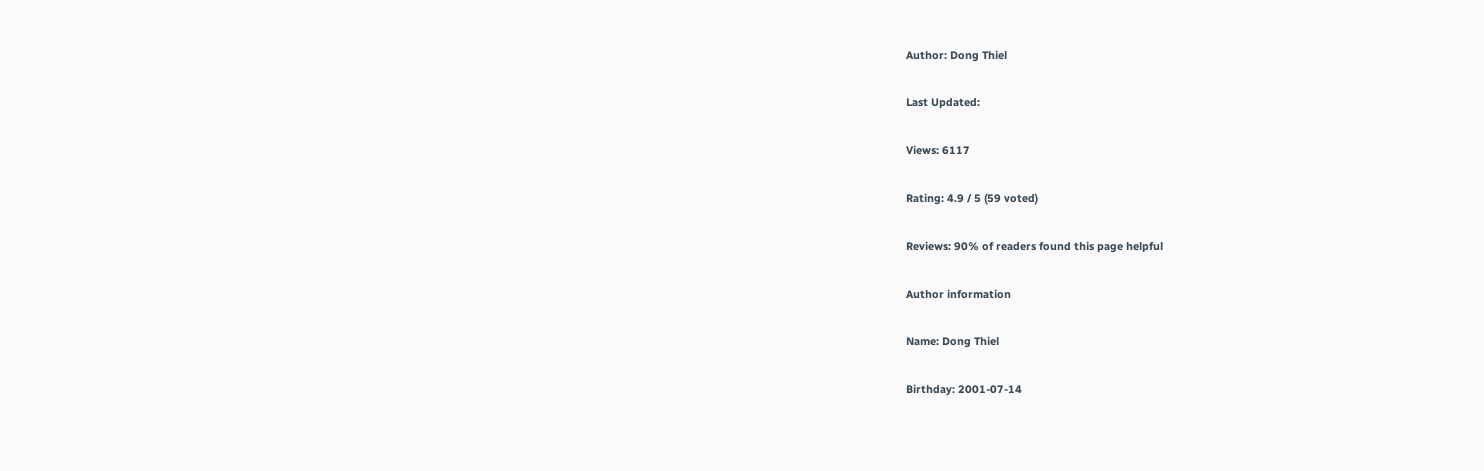Author: Dong Thiel

Last Updated:

Views: 6117

Rating: 4.9 / 5 (59 voted)

Reviews: 90% of readers found this page helpful

Author information

Name: Dong Thiel

Birthday: 2001-07-14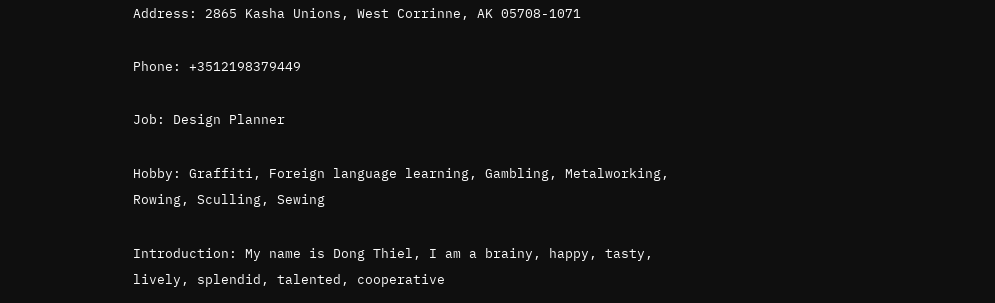Address: 2865 Kasha Unions, West Corrinne, AK 05708-1071

Phone: +3512198379449

Job: Design Planner

Hobby: Graffiti, Foreign language learning, Gambling, Metalworking, Rowing, Sculling, Sewing

Introduction: My name is Dong Thiel, I am a brainy, happy, tasty, lively, splendid, talented, cooperative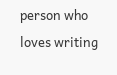person who loves writing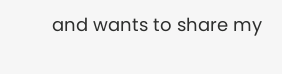and wants to share my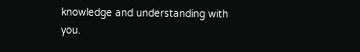knowledge and understanding with you.